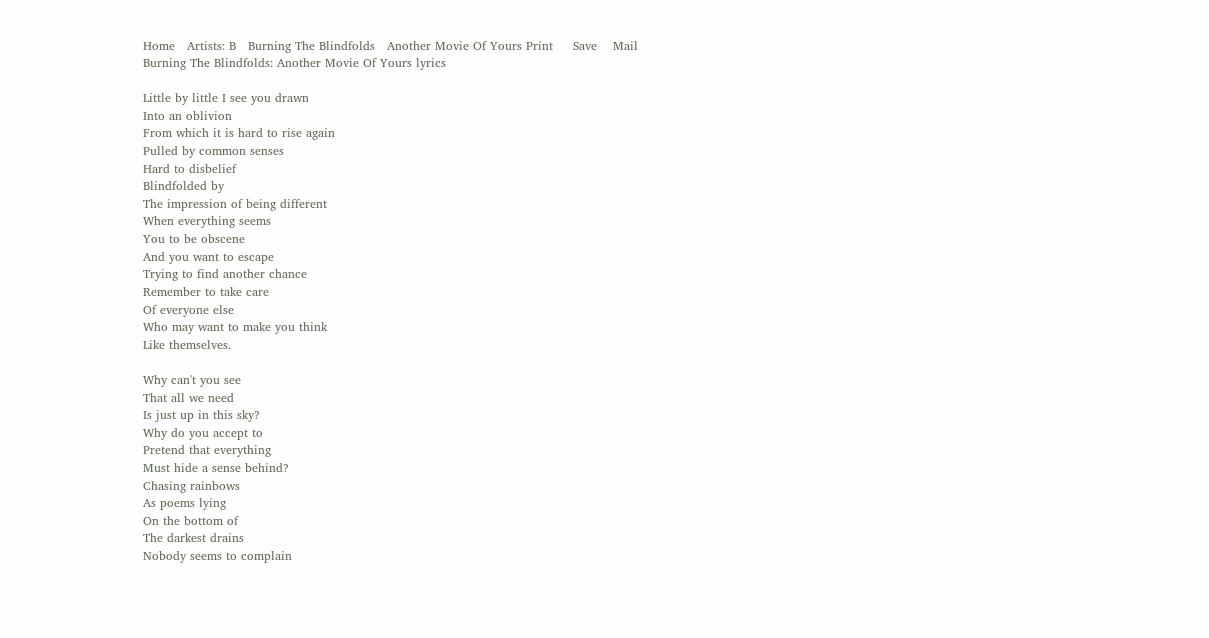Home   Artists: B   Burning The Blindfolds   Another Movie Of Yours Print     Save    Mail
Burning The Blindfolds: Another Movie Of Yours lyrics

Little by little I see you drawn
Into an oblivion
From which it is hard to rise again
Pulled by common senses
Hard to disbelief
Blindfolded by
The impression of being different
When everything seems
You to be obscene
And you want to escape
Trying to find another chance
Remember to take care
Of everyone else
Who may want to make you think
Like themselves.

Why can't you see
That all we need
Is just up in this sky?
Why do you accept to
Pretend that everything
Must hide a sense behind?
Chasing rainbows
As poems lying
On the bottom of
The darkest drains
Nobody seems to complain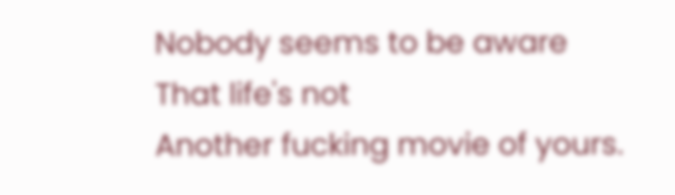Nobody seems to be aware
That life's not
Another fucking movie of yours.